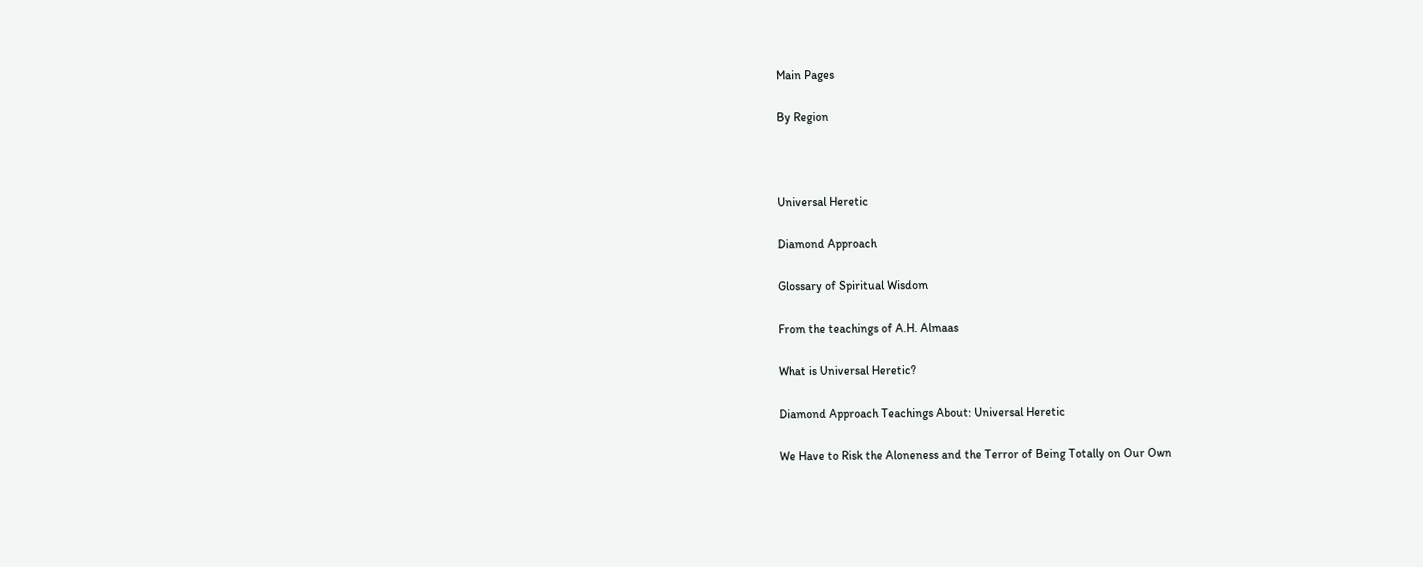Main Pages

By Region



Universal Heretic

Diamond Approach

Glossary of Spiritual Wisdom

From the teachings of A.H. Almaas

What is Universal Heretic?

Diamond Approach Teachings About: Universal Heretic

We Have to Risk the Aloneness and the Terror of Being Totally on Our Own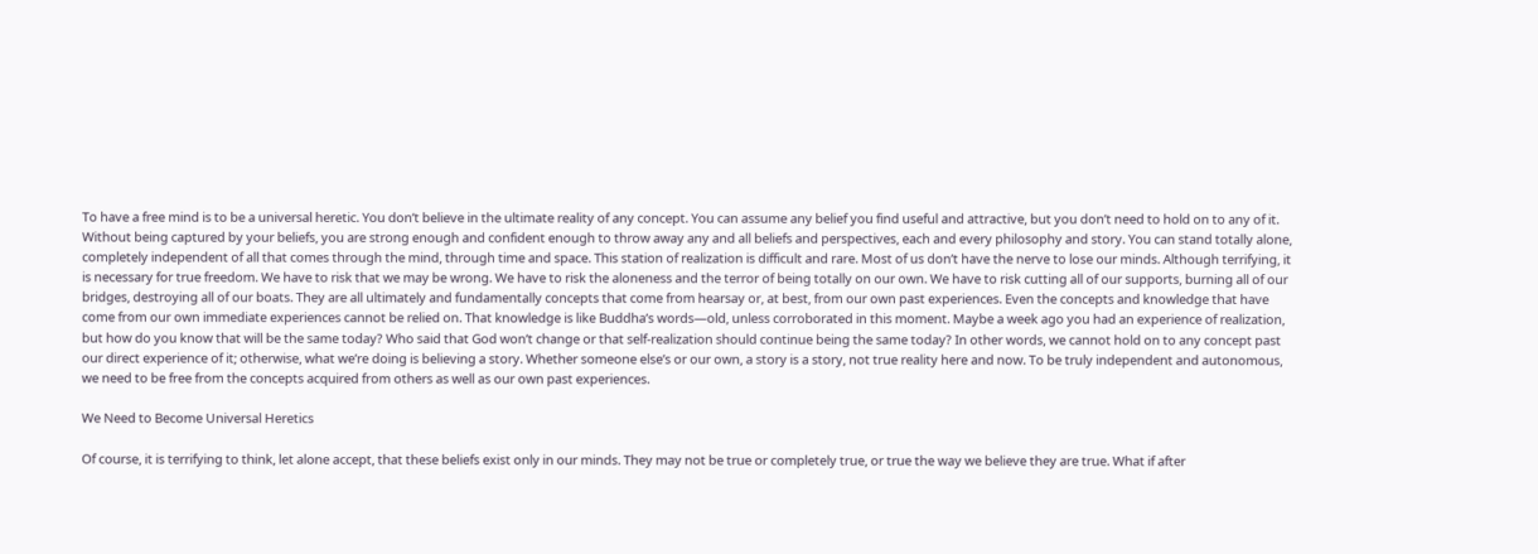To have a free mind is to be a universal heretic. You don’t believe in the ultimate reality of any concept. You can assume any belief you find useful and attractive, but you don’t need to hold on to any of it. Without being captured by your beliefs, you are strong enough and confident enough to throw away any and all beliefs and perspectives, each and every philosophy and story. You can stand totally alone, completely independent of all that comes through the mind, through time and space. This station of realization is difficult and rare. Most of us don’t have the nerve to lose our minds. Although terrifying, it is necessary for true freedom. We have to risk that we may be wrong. We have to risk the aloneness and the terror of being totally on our own. We have to risk cutting all of our supports, burning all of our bridges, destroying all of our boats. They are all ultimately and fundamentally concepts that come from hearsay or, at best, from our own past experiences. Even the concepts and knowledge that have come from our own immediate experiences cannot be relied on. That knowledge is like Buddha’s words—old, unless corroborated in this moment. Maybe a week ago you had an experience of realization, but how do you know that will be the same today? Who said that God won’t change or that self-realization should continue being the same today? In other words, we cannot hold on to any concept past our direct experience of it; otherwise, what we’re doing is believing a story. Whether someone else’s or our own, a story is a story, not true reality here and now. To be truly independent and autonomous, we need to be free from the concepts acquired from others as well as our own past experiences.

We Need to Become Universal Heretics

Of course, it is terrifying to think, let alone accept, that these beliefs exist only in our minds. They may not be true or completely true, or true the way we believe they are true. What if after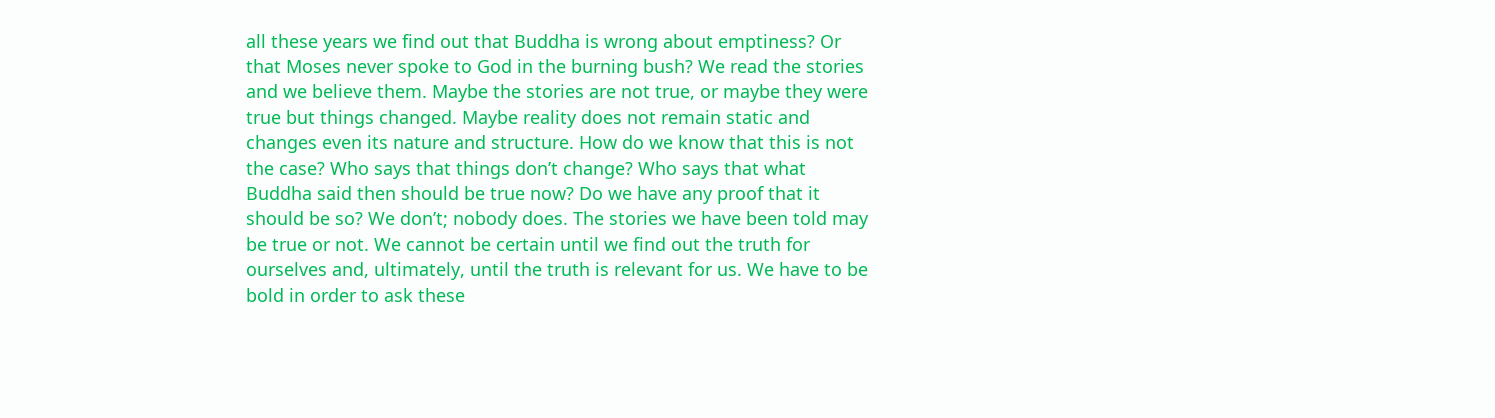all these years we find out that Buddha is wrong about emptiness? Or that Moses never spoke to God in the burning bush? We read the stories and we believe them. Maybe the stories are not true, or maybe they were true but things changed. Maybe reality does not remain static and changes even its nature and structure. How do we know that this is not the case? Who says that things don’t change? Who says that what Buddha said then should be true now? Do we have any proof that it should be so? We don’t; nobody does. The stories we have been told may be true or not. We cannot be certain until we find out the truth for ourselves and, ultimately, until the truth is relevant for us. We have to be bold in order to ask these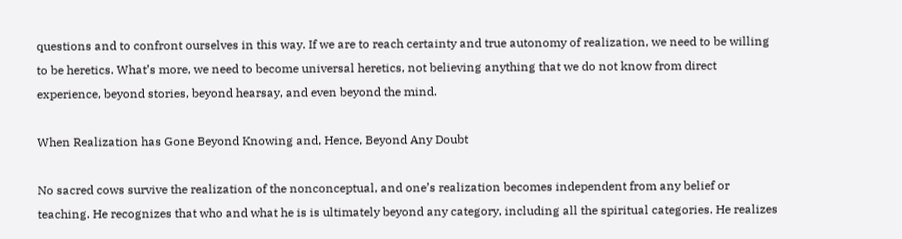questions and to confront ourselves in this way. If we are to reach certainty and true autonomy of realization, we need to be willing to be heretics. What’s more, we need to become universal heretics, not believing anything that we do not know from direct experience, beyond stories, beyond hearsay, and even beyond the mind.

When Realization has Gone Beyond Knowing and, Hence, Beyond Any Doubt

No sacred cows survive the realization of the nonconceptual, and one’s realization becomes independent from any belief or teaching. He recognizes that who and what he is is ultimately beyond any category, including all the spiritual categories. He realizes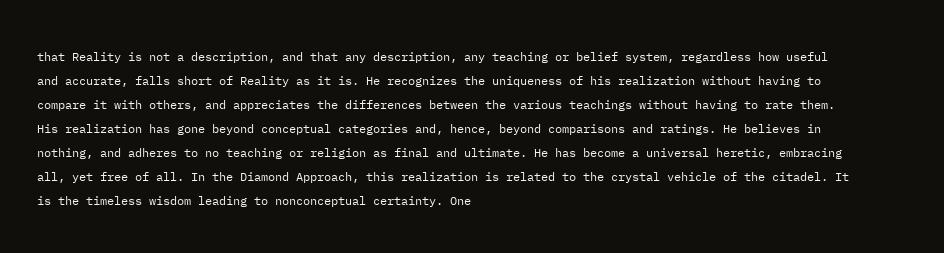that Reality is not a description, and that any description, any teaching or belief system, regardless how useful and accurate, falls short of Reality as it is. He recognizes the uniqueness of his realization without having to compare it with others, and appreciates the differences between the various teachings without having to rate them. His realization has gone beyond conceptual categories and, hence, beyond comparisons and ratings. He believes in nothing, and adheres to no teaching or religion as final and ultimate. He has become a universal heretic, embracing all, yet free of all. In the Diamond Approach, this realization is related to the crystal vehicle of the citadel. It is the timeless wisdom leading to nonconceptual certainty. One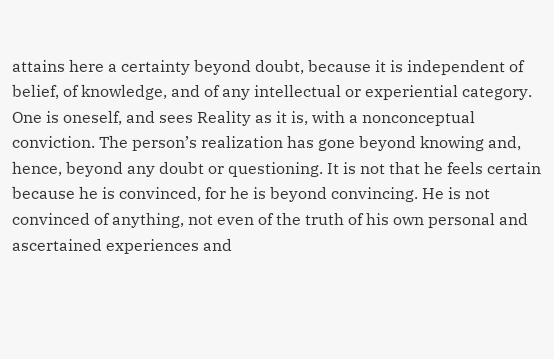attains here a certainty beyond doubt, because it is independent of belief, of knowledge, and of any intellectual or experiential category. One is oneself, and sees Reality as it is, with a nonconceptual conviction. The person’s realization has gone beyond knowing and, hence, beyond any doubt or questioning. It is not that he feels certain because he is convinced, for he is beyond convincing. He is not convinced of anything, not even of the truth of his own personal and ascertained experiences and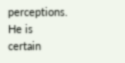perceptions. He is certain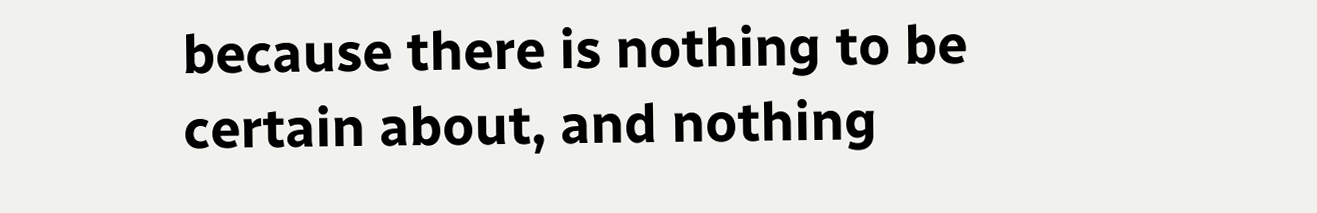because there is nothing to be certain about, and nothing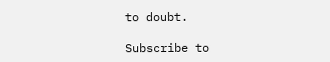to doubt.

Subscribe to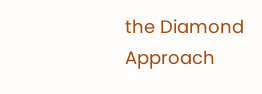the Diamond Approach